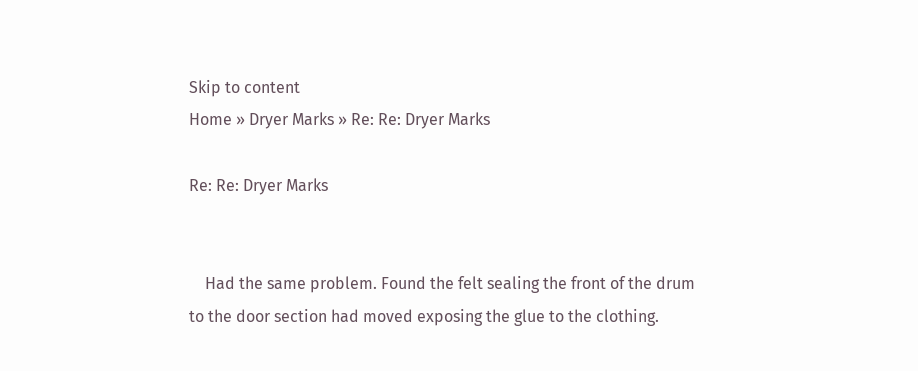Skip to content
Home » Dryer Marks » Re: Re: Dryer Marks

Re: Re: Dryer Marks


    Had the same problem. Found the felt sealing the front of the drum to the door section had moved exposing the glue to the clothing.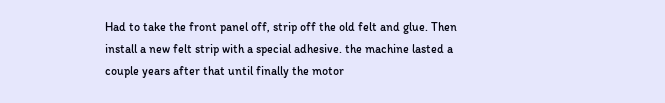Had to take the front panel off, strip off the old felt and glue. Then install a new felt strip with a special adhesive. the machine lasted a couple years after that until finally the motor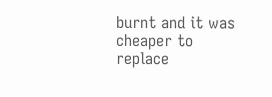burnt and it was cheaper to replace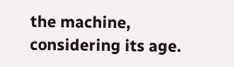the machine, considering its age.